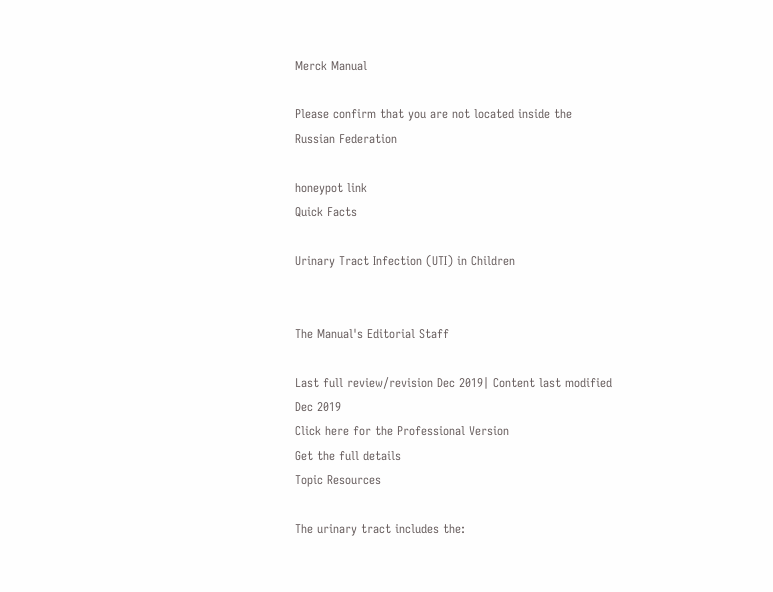Merck Manual

Please confirm that you are not located inside the Russian Federation

honeypot link
Quick Facts

Urinary Tract Infection (UTI) in Children


The Manual's Editorial Staff

Last full review/revision Dec 2019| Content last modified Dec 2019
Click here for the Professional Version
Get the full details
Topic Resources

The urinary tract includes the: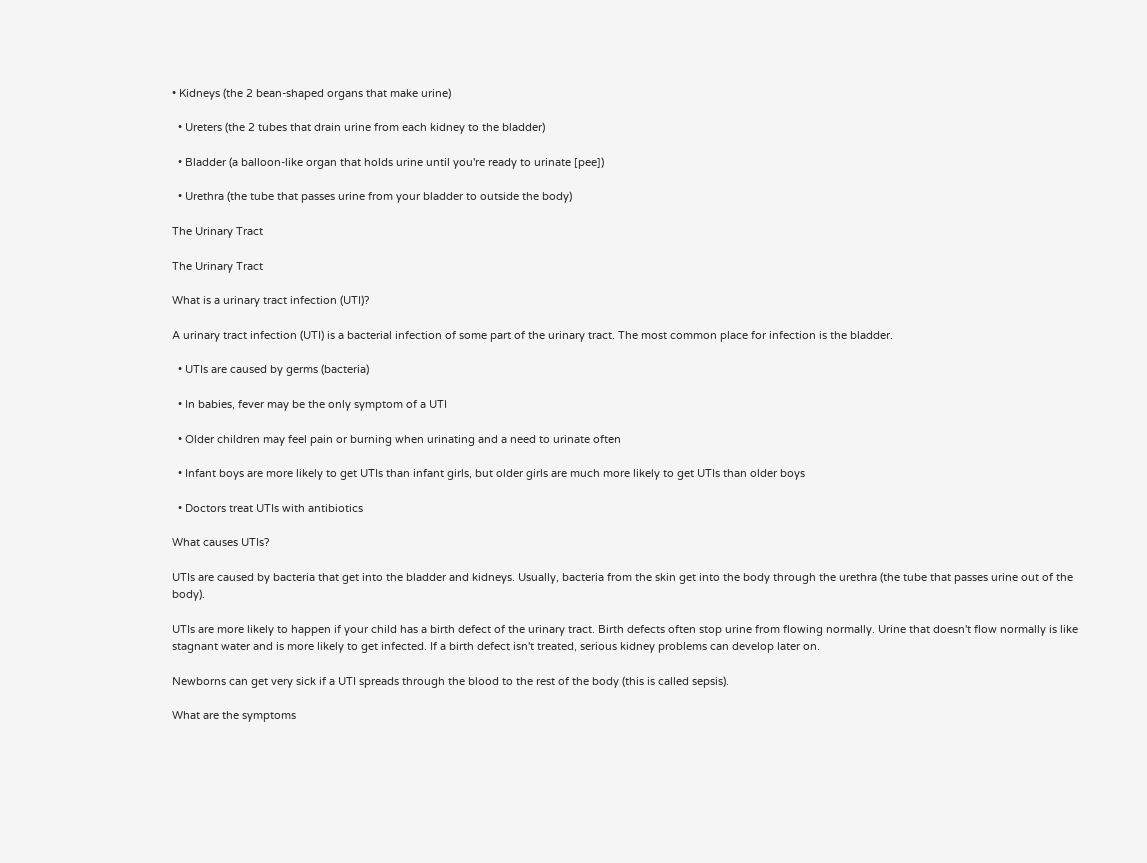• Kidneys (the 2 bean-shaped organs that make urine)

  • Ureters (the 2 tubes that drain urine from each kidney to the bladder)

  • Bladder (a balloon-like organ that holds urine until you're ready to urinate [pee])

  • Urethra (the tube that passes urine from your bladder to outside the body)

The Urinary Tract

The Urinary Tract

What is a urinary tract infection (UTI)?

A urinary tract infection (UTI) is a bacterial infection of some part of the urinary tract. The most common place for infection is the bladder.

  • UTIs are caused by germs (bacteria)

  • In babies, fever may be the only symptom of a UTI

  • Older children may feel pain or burning when urinating and a need to urinate often

  • Infant boys are more likely to get UTIs than infant girls, but older girls are much more likely to get UTIs than older boys

  • Doctors treat UTIs with antibiotics

What causes UTIs?

UTIs are caused by bacteria that get into the bladder and kidneys. Usually, bacteria from the skin get into the body through the urethra (the tube that passes urine out of the body).

UTIs are more likely to happen if your child has a birth defect of the urinary tract. Birth defects often stop urine from flowing normally. Urine that doesn't flow normally is like stagnant water and is more likely to get infected. If a birth defect isn't treated, serious kidney problems can develop later on.

Newborns can get very sick if a UTI spreads through the blood to the rest of the body (this is called sepsis).

What are the symptoms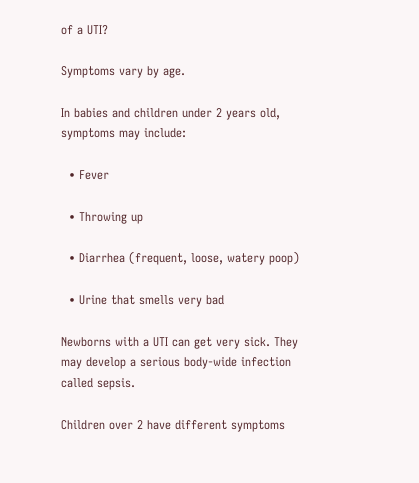of a UTI?

Symptoms vary by age.

In babies and children under 2 years old, symptoms may include:

  • Fever

  • Throwing up

  • Diarrhea (frequent, loose, watery poop)

  • Urine that smells very bad

Newborns with a UTI can get very sick. They may develop a serious body-wide infection called sepsis.

Children over 2 have different symptoms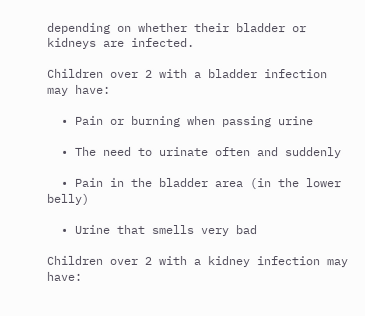depending on whether their bladder or kidneys are infected.

Children over 2 with a bladder infection may have:

  • Pain or burning when passing urine

  • The need to urinate often and suddenly

  • Pain in the bladder area (in the lower belly)

  • Urine that smells very bad

Children over 2 with a kidney infection may have: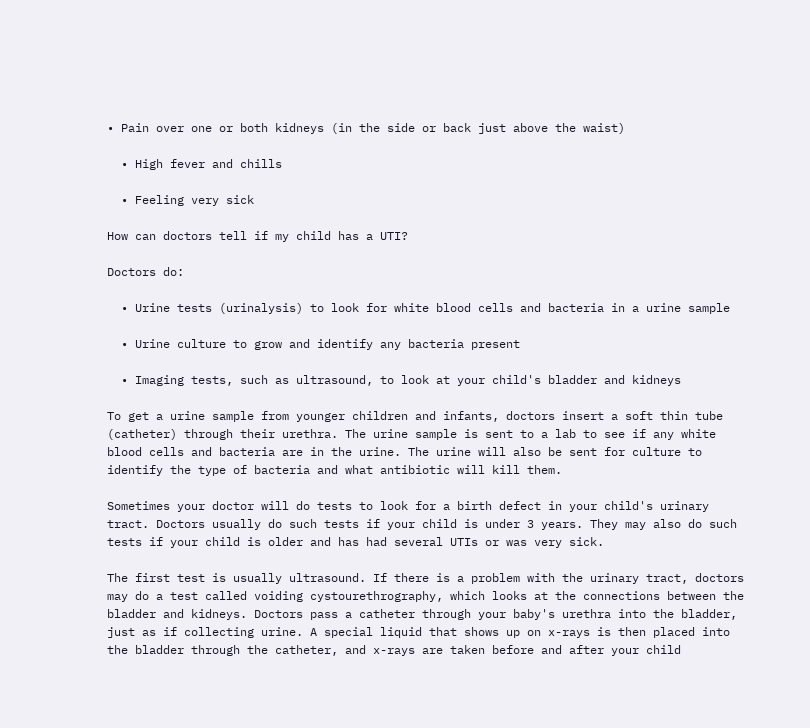• Pain over one or both kidneys (in the side or back just above the waist)

  • High fever and chills

  • Feeling very sick

How can doctors tell if my child has a UTI?

Doctors do:

  • Urine tests (urinalysis) to look for white blood cells and bacteria in a urine sample

  • Urine culture to grow and identify any bacteria present

  • Imaging tests, such as ultrasound, to look at your child's bladder and kidneys

To get a urine sample from younger children and infants, doctors insert a soft thin tube (catheter) through their urethra. The urine sample is sent to a lab to see if any white blood cells and bacteria are in the urine. The urine will also be sent for culture to identify the type of bacteria and what antibiotic will kill them.

Sometimes your doctor will do tests to look for a birth defect in your child's urinary tract. Doctors usually do such tests if your child is under 3 years. They may also do such tests if your child is older and has had several UTIs or was very sick.

The first test is usually ultrasound. If there is a problem with the urinary tract, doctors may do a test called voiding cystourethrography, which looks at the connections between the bladder and kidneys. Doctors pass a catheter through your baby's urethra into the bladder, just as if collecting urine. A special liquid that shows up on x-rays is then placed into the bladder through the catheter, and x-rays are taken before and after your child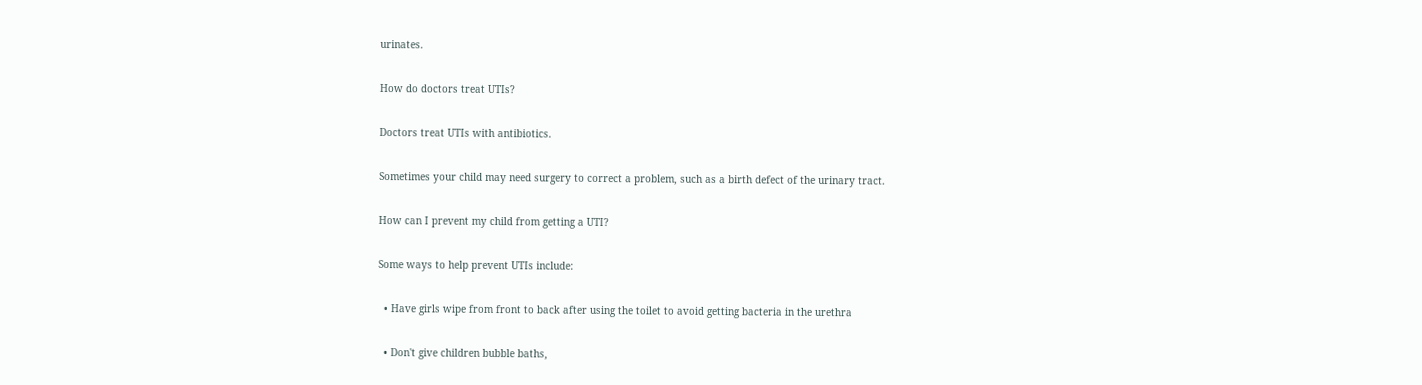urinates.

How do doctors treat UTIs?

Doctors treat UTIs with antibiotics.

Sometimes your child may need surgery to correct a problem, such as a birth defect of the urinary tract.

How can I prevent my child from getting a UTI?

Some ways to help prevent UTIs include:

  • Have girls wipe from front to back after using the toilet to avoid getting bacteria in the urethra

  • Don't give children bubble baths,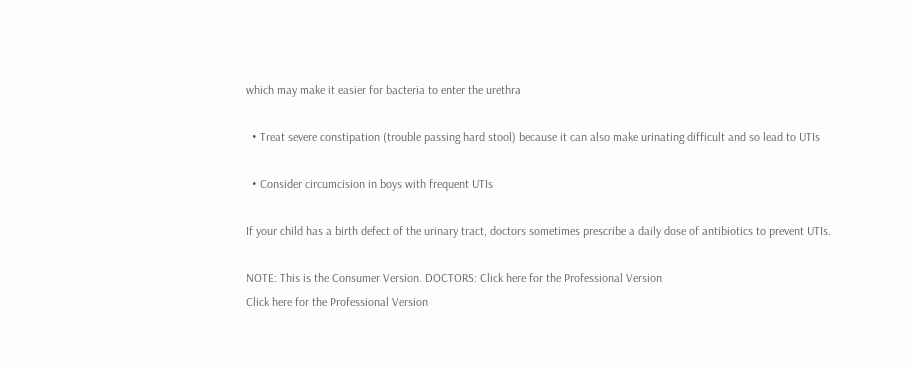which may make it easier for bacteria to enter the urethra

  • Treat severe constipation (trouble passing hard stool) because it can also make urinating difficult and so lead to UTIs

  • Consider circumcision in boys with frequent UTIs

If your child has a birth defect of the urinary tract, doctors sometimes prescribe a daily dose of antibiotics to prevent UTIs.

NOTE: This is the Consumer Version. DOCTORS: Click here for the Professional Version
Click here for the Professional Version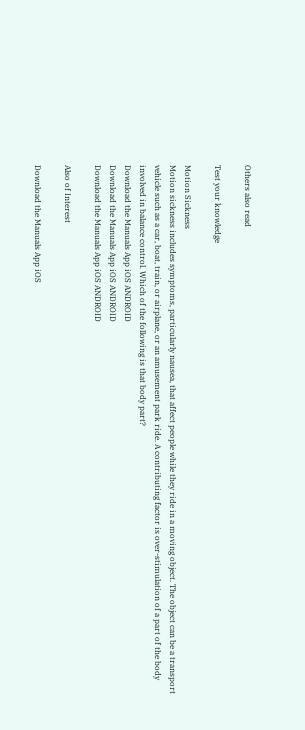Others also read

Test your knowledge

Motion Sickness
Motion sickness includes symptoms, particularly nausea, that affect people while they ride in a moving object. The object can be a transport vehicle such as a car, boat, train, or airplane, or an amusement park ride. A contributing factor is over-stimulation of a part of the body involved in balance control. Which of the following is that body part?
Download the Manuals App iOS ANDROID
Download the Manuals App iOS ANDROID
Download the Manuals App iOS ANDROID

Also of Interest

Download the Manuals App iOS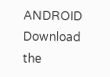ANDROID
Download the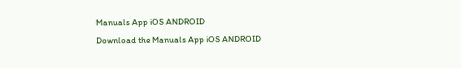Manuals App iOS ANDROID
Download the Manuals App iOS ANDROID